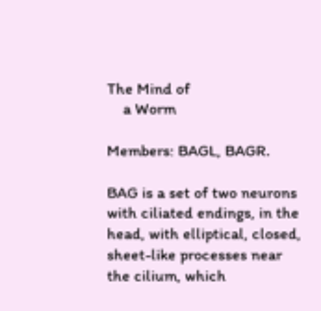The Mind of
    a Worm

Members: BAGL, BAGR.

BAG is a set of two neurons with ciliated endings, in the head, with elliptical, closed, sheet-like processes near the cilium, which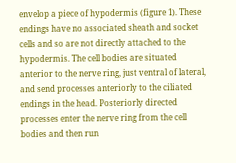envelop a piece of hypodermis (figure 1). These endings have no associated sheath and socket cells and so are not directly attached to the hypodermis. The cell bodies are situated anterior to the nerve ring, just ventral of lateral, and send processes anteriorly to the ciliated endings in the head. Posteriorly directed processes enter the nerve ring from the cell bodies and then run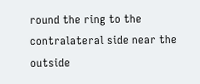round the ring to the contralateral side near the outside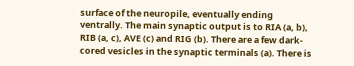surface of the neuropile, eventually ending ventrally. The main synaptic output is to RIA (a, b), RIB (a, c), AVE (c) and RIG (b). There are a few dark-cored vesicles in the synaptic terminals (a). There is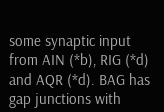some synaptic input from AIN (*b), RIG (*d) and AQR (*d). BAG has gap junctions with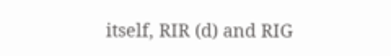itself, RIR (d) and RIG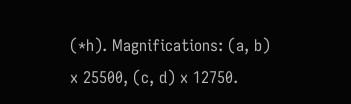(*h). Magnifications: (a, b) x 25500, (c, d) x 12750.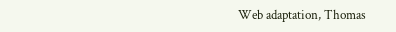Web adaptation, Thomas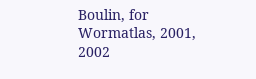Boulin, for Wormatlas, 2001, 2002